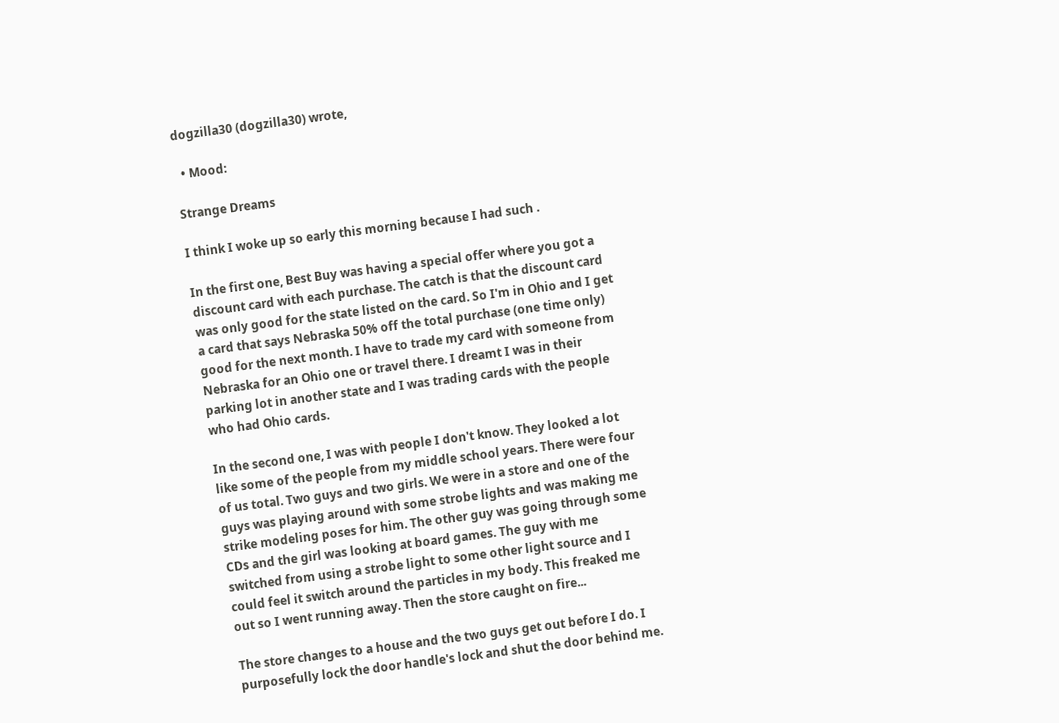dogzilla30 (dogzilla30) wrote,

  • Mood:

Strange Dreams

I think I woke up so early this morning because I had such .

In the first one, Best Buy was having a special offer where you got a discount card with each purchase. The catch is that the discount card was only good for the state listed on the card. So I'm in Ohio and I get a card that says Nebraska 50% off the total purchase (one time only) good for the next month. I have to trade my card with someone from Nebraska for an Ohio one or travel there. I dreamt I was in their parking lot in another state and I was trading cards with the people who had Ohio cards.

In the second one, I was with people I don't know. They looked a lot like some of the people from my middle school years. There were four of us total. Two guys and two girls. We were in a store and one of the guys was playing around with some strobe lights and was making me strike modeling poses for him. The other guy was going through some CDs and the girl was looking at board games. The guy with me switched from using a strobe light to some other light source and I could feel it switch around the particles in my body. This freaked me out so I went running away. Then the store caught on fire...

The store changes to a house and the two guys get out before I do. I purposefully lock the door handle's lock and shut the door behind me.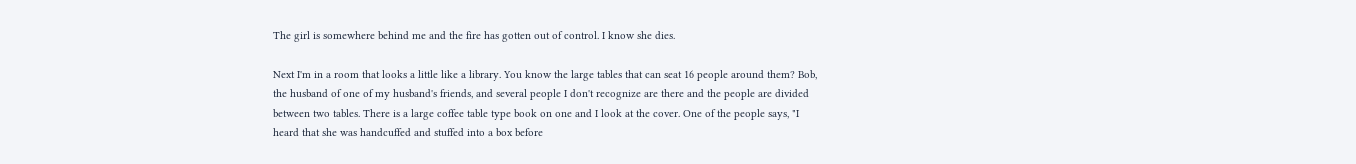The girl is somewhere behind me and the fire has gotten out of control. I know she dies.

Next I'm in a room that looks a little like a library. You know the large tables that can seat 16 people around them? Bob, the husband of one of my husband's friends, and several people I don't recognize are there and the people are divided between two tables. There is a large coffee table type book on one and I look at the cover. One of the people says, "I heard that she was handcuffed and stuffed into a box before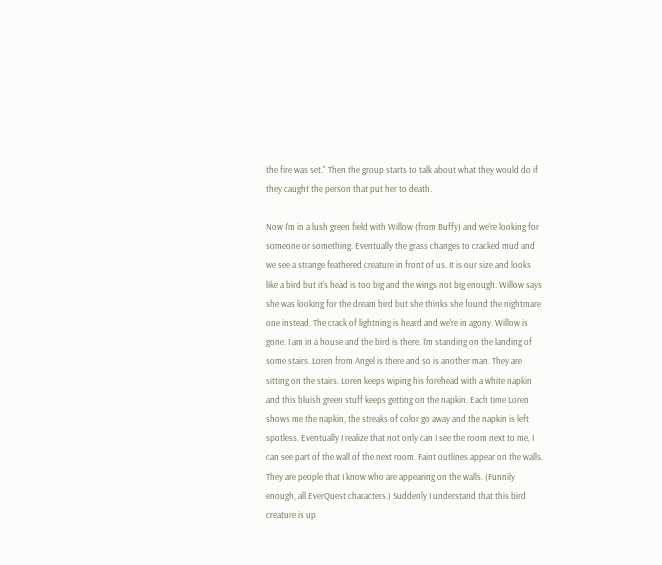the fire was set." Then the group starts to talk about what they would do if they caught the person that put her to death.

Now I'm in a lush green field with Willow (from Buffy) and we're looking for someone or something. Eventually the grass changes to cracked mud and we see a strange feathered creature in front of us. It is our size and looks like a bird but it's head is too big and the wings not big enough. Willow says she was looking for the dream bird but she thinks she found the nightmare one instead. The crack of lightning is heard and we're in agony. Willow is gone. I am in a house and the bird is there. I'm standing on the landing of some stairs. Loren from Angel is there and so is another man. They are sitting on the stairs. Loren keeps wiping his forehead with a white napkin and this bluish green stuff keeps getting on the napkin. Each time Loren shows me the napkin, the streaks of color go away and the napkin is left spotless. Eventually I realize that not only can I see the room next to me, I can see part of the wall of the next room. Faint outlines appear on the walls. They are people that I know who are appearing on the walls. (Funnily enough, all EverQuest characters.) Suddenly I understand that this bird creature is up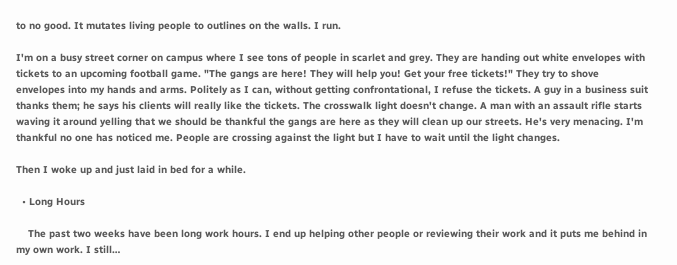to no good. It mutates living people to outlines on the walls. I run.

I'm on a busy street corner on campus where I see tons of people in scarlet and grey. They are handing out white envelopes with tickets to an upcoming football game. "The gangs are here! They will help you! Get your free tickets!" They try to shove envelopes into my hands and arms. Politely as I can, without getting confrontational, I refuse the tickets. A guy in a business suit thanks them; he says his clients will really like the tickets. The crosswalk light doesn't change. A man with an assault rifle starts waving it around yelling that we should be thankful the gangs are here as they will clean up our streets. He's very menacing. I'm thankful no one has noticed me. People are crossing against the light but I have to wait until the light changes.

Then I woke up and just laid in bed for a while.

  • Long Hours

    The past two weeks have been long work hours. I end up helping other people or reviewing their work and it puts me behind in my own work. I still…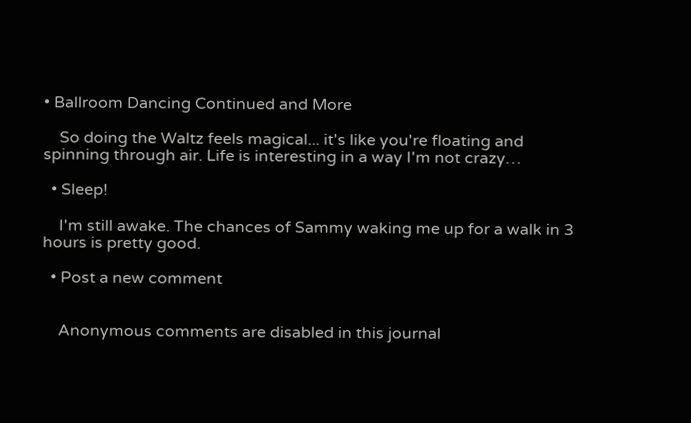• Ballroom Dancing Continued and More

    So doing the Waltz feels magical... it's like you're floating and spinning through air. Life is interesting in a way I'm not crazy…

  • Sleep!

    I'm still awake. The chances of Sammy waking me up for a walk in 3 hours is pretty good.

  • Post a new comment


    Anonymous comments are disabled in this journal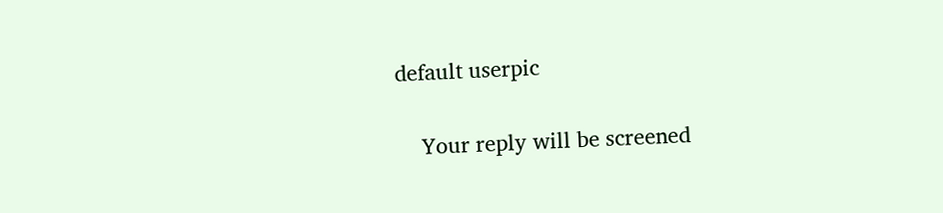default userpic

    Your reply will be screened